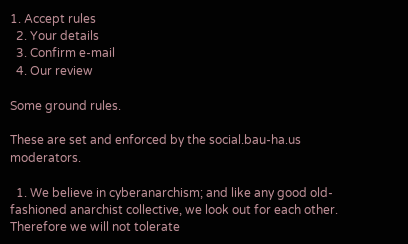1. Accept rules
  2. Your details
  3. Confirm e-mail
  4. Our review

Some ground rules.

These are set and enforced by the social.bau-ha.us moderators.

  1. We believe in cyberanarchism; and like any good old-fashioned anarchist collective, we look out for each other. Therefore we will not tolerate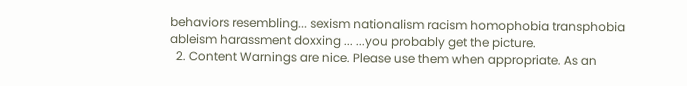behaviors resembling... sexism nationalism racism homophobia transphobia ableism harassment doxxing ... ...you probably get the picture.
  2. Content Warnings are nice. Please use them when appropriate. As an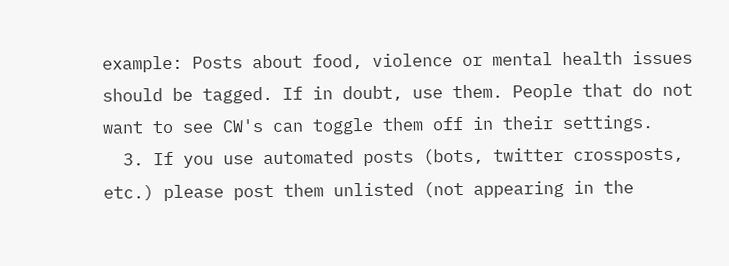example: Posts about food, violence or mental health issues should be tagged. If in doubt, use them. People that do not want to see CW's can toggle them off in their settings.
  3. If you use automated posts (bots, twitter crossposts, etc.) please post them unlisted (not appearing in the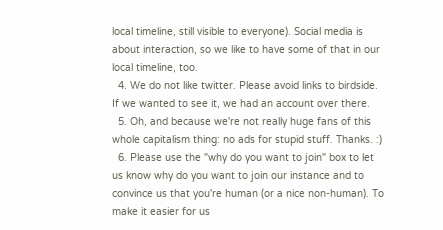local timeline, still visible to everyone). Social media is about interaction, so we like to have some of that in our local timeline, too.
  4. We do not like twitter. Please avoid links to birdside. If we wanted to see it, we had an account over there.
  5. Oh, and because we're not really huge fans of this whole capitalism thing: no ads for stupid stuff. Thanks. :)
  6. Please use the "why do you want to join" box to let us know why do you want to join our instance and to convince us that you're human (or a nice non-human). To make it easier for us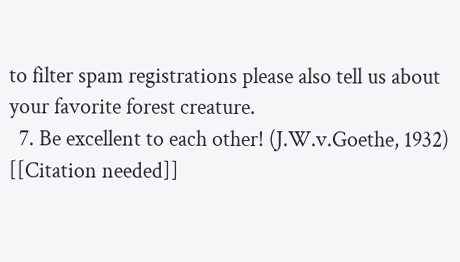to filter spam registrations please also tell us about your favorite forest creature.
  7. Be excellent to each other! (J.W.v.Goethe, 1932) [[Citation needed]]